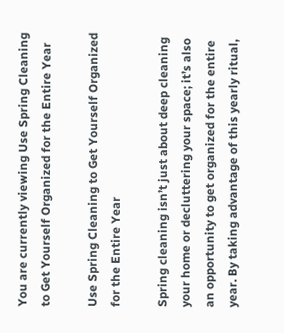You are currently viewing Use Spring Cleaning to Get Yourself Organized for the Entire Year

Use Spring Cleaning to Get Yourself Organized for the Entire Year

Spring cleaning isn’t just about deep cleaning your home or decluttering your space; it’s also an opportunity to get organized for the entire year. By taking advantage of this yearly ritual,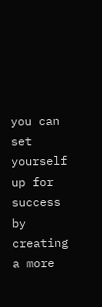you can set yourself up for success by creating a more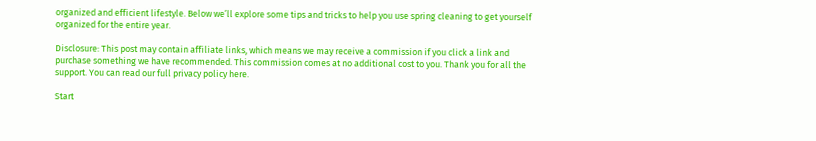organized and efficient lifestyle. Below we’ll explore some tips and tricks to help you use spring cleaning to get yourself organized for the entire year.

Disclosure: This post may contain affiliate links, which means we may receive a commission if you click a link and purchase something we have recommended. This commission comes at no additional cost to you. Thank you for all the support. You can read our full privacy policy here.

Start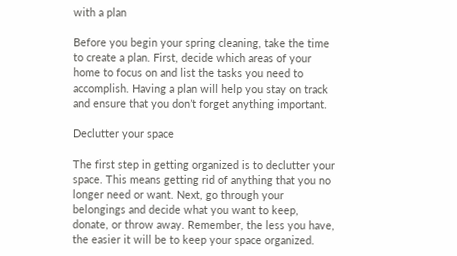with a plan

Before you begin your spring cleaning, take the time to create a plan. First, decide which areas of your home to focus on and list the tasks you need to accomplish. Having a plan will help you stay on track and ensure that you don’t forget anything important.

Declutter your space

The first step in getting organized is to declutter your space. This means getting rid of anything that you no longer need or want. Next, go through your belongings and decide what you want to keep, donate, or throw away. Remember, the less you have, the easier it will be to keep your space organized.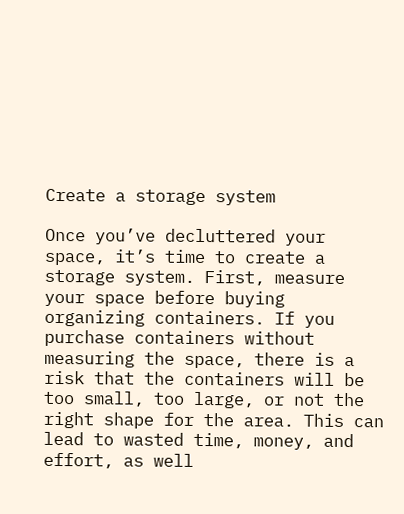Create a storage system

Once you’ve decluttered your space, it’s time to create a storage system. First, measure your space before buying organizing containers. If you purchase containers without measuring the space, there is a risk that the containers will be too small, too large, or not the right shape for the area. This can lead to wasted time, money, and effort, as well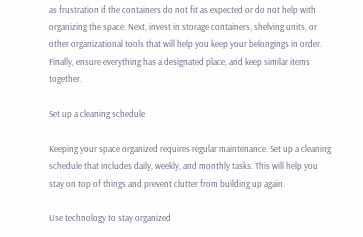as frustration if the containers do not fit as expected or do not help with organizing the space. Next, invest in storage containers, shelving units, or other organizational tools that will help you keep your belongings in order. Finally, ensure everything has a designated place, and keep similar items together.

Set up a cleaning schedule

Keeping your space organized requires regular maintenance. Set up a cleaning schedule that includes daily, weekly, and monthly tasks. This will help you stay on top of things and prevent clutter from building up again.

Use technology to stay organized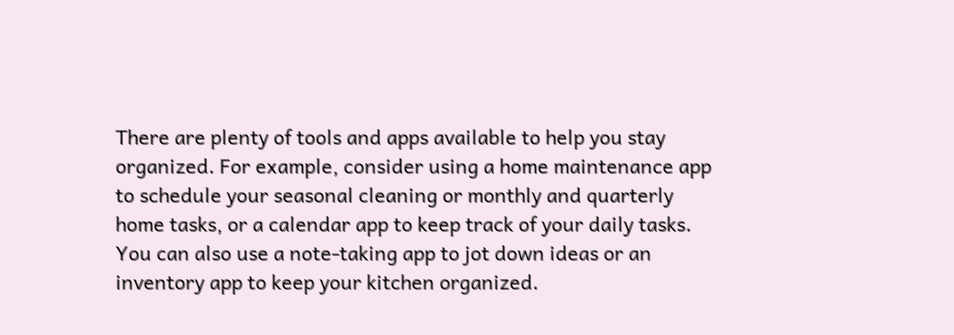There are plenty of tools and apps available to help you stay organized. For example, consider using a home maintenance app to schedule your seasonal cleaning or monthly and quarterly home tasks, or a calendar app to keep track of your daily tasks. You can also use a note-taking app to jot down ideas or an inventory app to keep your kitchen organized.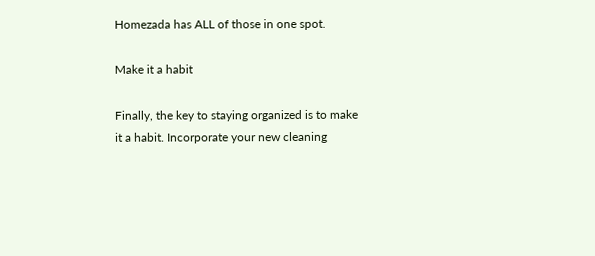Homezada has ALL of those in one spot.

Make it a habit

Finally, the key to staying organized is to make it a habit. Incorporate your new cleaning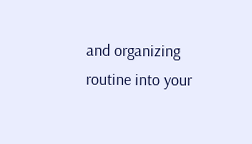and organizing routine into your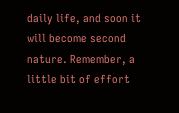daily life, and soon it will become second nature. Remember, a little bit of effort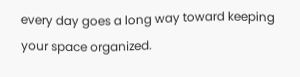every day goes a long way toward keeping your space organized.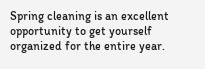Spring cleaning is an excellent opportunity to get yourself organized for the entire year.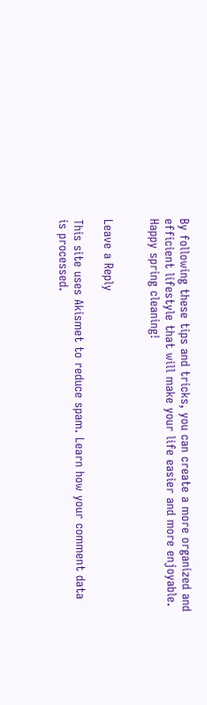By following these tips and tricks, you can create a more organized and efficient lifestyle that will make your life easier and more enjoyable. Happy spring cleaning!


Leave a Reply

This site uses Akismet to reduce spam. Learn how your comment data is processed.